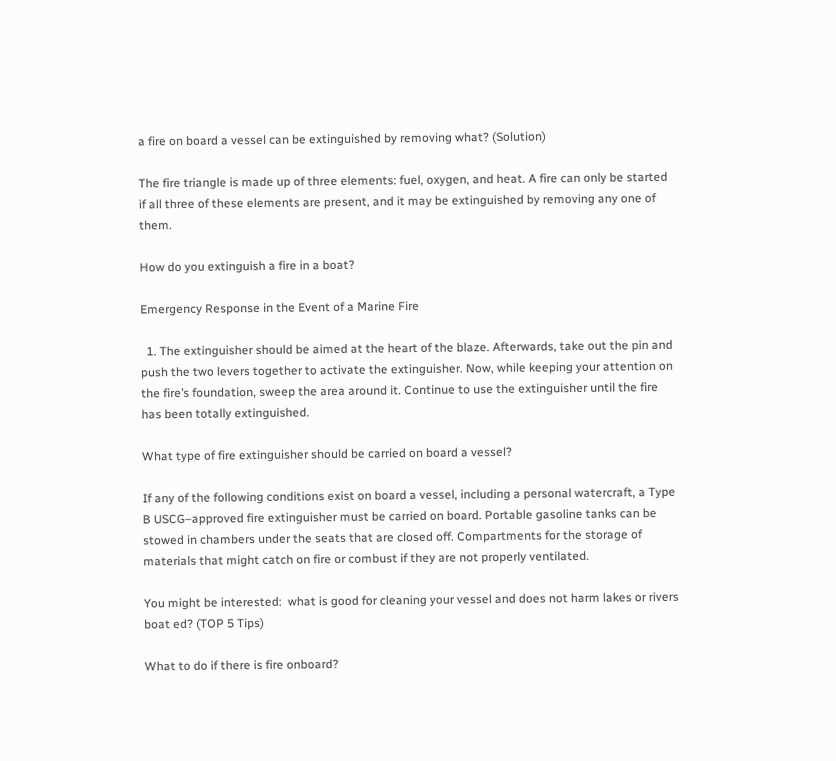a fire on board a vessel can be extinguished by removing what? (Solution)

The fire triangle is made up of three elements: fuel, oxygen, and heat. A fire can only be started if all three of these elements are present, and it may be extinguished by removing any one of them.

How do you extinguish a fire in a boat?

Emergency Response in the Event of a Marine Fire

  1. The extinguisher should be aimed at the heart of the blaze. Afterwards, take out the pin and push the two levers together to activate the extinguisher. Now, while keeping your attention on the fire’s foundation, sweep the area around it. Continue to use the extinguisher until the fire has been totally extinguished.

What type of fire extinguisher should be carried on board a vessel?

If any of the following conditions exist on board a vessel, including a personal watercraft, a Type B USCG–approved fire extinguisher must be carried on board. Portable gasoline tanks can be stowed in chambers under the seats that are closed off. Compartments for the storage of materials that might catch on fire or combust if they are not properly ventilated.

You might be interested:  what is good for cleaning your vessel and does not harm lakes or rivers boat ed? (TOP 5 Tips)

What to do if there is fire onboard?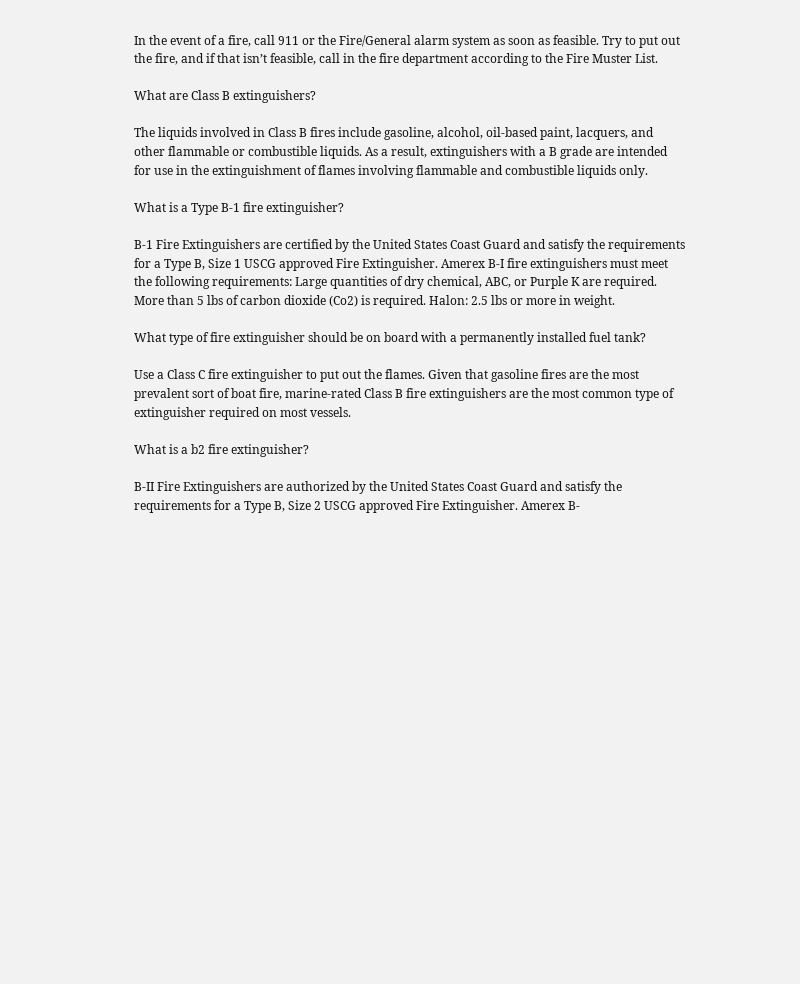In the event of a fire, call 911 or the Fire/General alarm system as soon as feasible. Try to put out the fire, and if that isn’t feasible, call in the fire department according to the Fire Muster List.

What are Class B extinguishers?

The liquids involved in Class B fires include gasoline, alcohol, oil-based paint, lacquers, and other flammable or combustible liquids. As a result, extinguishers with a B grade are intended for use in the extinguishment of flames involving flammable and combustible liquids only.

What is a Type B-1 fire extinguisher?

B-1 Fire Extinguishers are certified by the United States Coast Guard and satisfy the requirements for a Type B, Size 1 USCG approved Fire Extinguisher. Amerex B-I fire extinguishers must meet the following requirements: Large quantities of dry chemical, ABC, or Purple K are required. More than 5 lbs of carbon dioxide (Co2) is required. Halon: 2.5 lbs or more in weight.

What type of fire extinguisher should be on board with a permanently installed fuel tank?

Use a Class C fire extinguisher to put out the flames. Given that gasoline fires are the most prevalent sort of boat fire, marine-rated Class B fire extinguishers are the most common type of extinguisher required on most vessels.

What is a b2 fire extinguisher?

B-II Fire Extinguishers are authorized by the United States Coast Guard and satisfy the requirements for a Type B, Size 2 USCG approved Fire Extinguisher. Amerex B-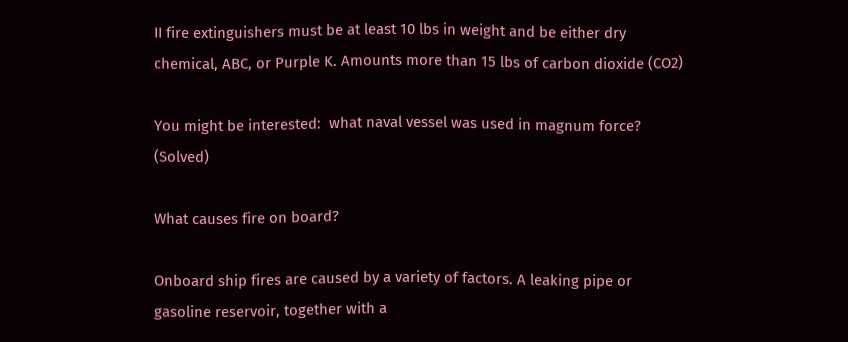II fire extinguishers must be at least 10 lbs in weight and be either dry chemical, ABC, or Purple K. Amounts more than 15 lbs of carbon dioxide (CO2)

You might be interested:  what naval vessel was used in magnum force? (Solved)

What causes fire on board?

Onboard ship fires are caused by a variety of factors. A leaking pipe or gasoline reservoir, together with a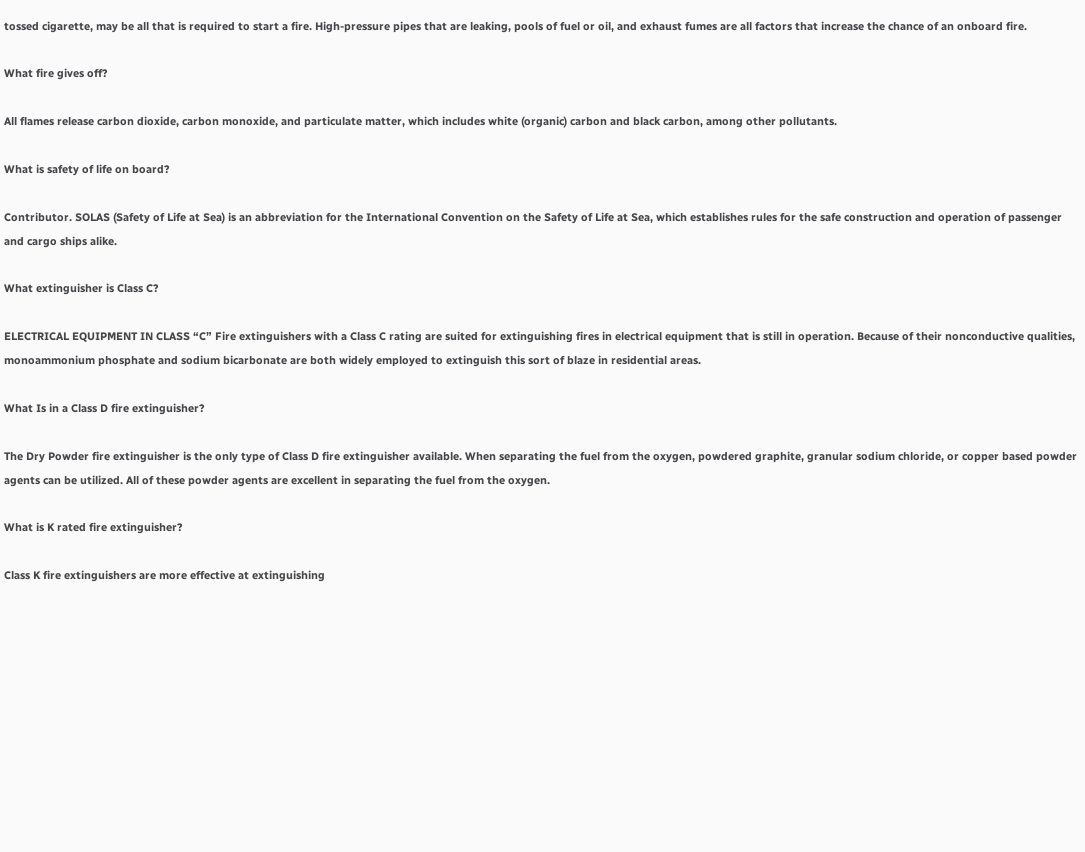tossed cigarette, may be all that is required to start a fire. High-pressure pipes that are leaking, pools of fuel or oil, and exhaust fumes are all factors that increase the chance of an onboard fire.

What fire gives off?

All flames release carbon dioxide, carbon monoxide, and particulate matter, which includes white (organic) carbon and black carbon, among other pollutants.

What is safety of life on board?

Contributor. SOLAS (Safety of Life at Sea) is an abbreviation for the International Convention on the Safety of Life at Sea, which establishes rules for the safe construction and operation of passenger and cargo ships alike.

What extinguisher is Class C?

ELECTRICAL EQUIPMENT IN CLASS “C” Fire extinguishers with a Class C rating are suited for extinguishing fires in electrical equipment that is still in operation. Because of their nonconductive qualities, monoammonium phosphate and sodium bicarbonate are both widely employed to extinguish this sort of blaze in residential areas.

What Is in a Class D fire extinguisher?

The Dry Powder fire extinguisher is the only type of Class D fire extinguisher available. When separating the fuel from the oxygen, powdered graphite, granular sodium chloride, or copper based powder agents can be utilized. All of these powder agents are excellent in separating the fuel from the oxygen.

What is K rated fire extinguisher?

Class K fire extinguishers are more effective at extinguishing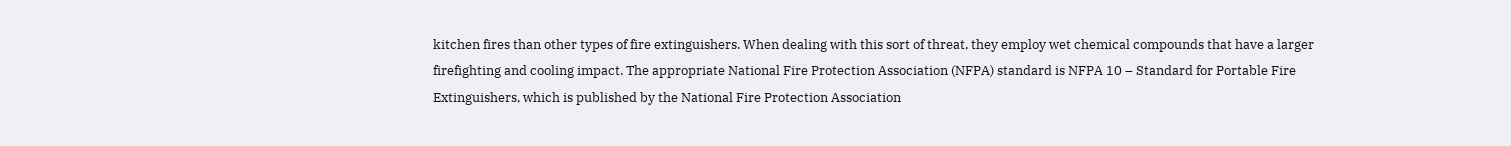kitchen fires than other types of fire extinguishers. When dealing with this sort of threat, they employ wet chemical compounds that have a larger firefighting and cooling impact. The appropriate National Fire Protection Association (NFPA) standard is NFPA 10 – Standard for Portable Fire Extinguishers, which is published by the National Fire Protection Association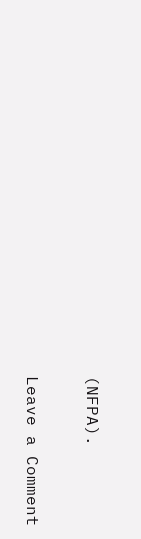(NFPA).

Leave a Comment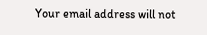Your email address will not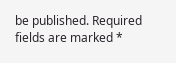be published. Required fields are marked *